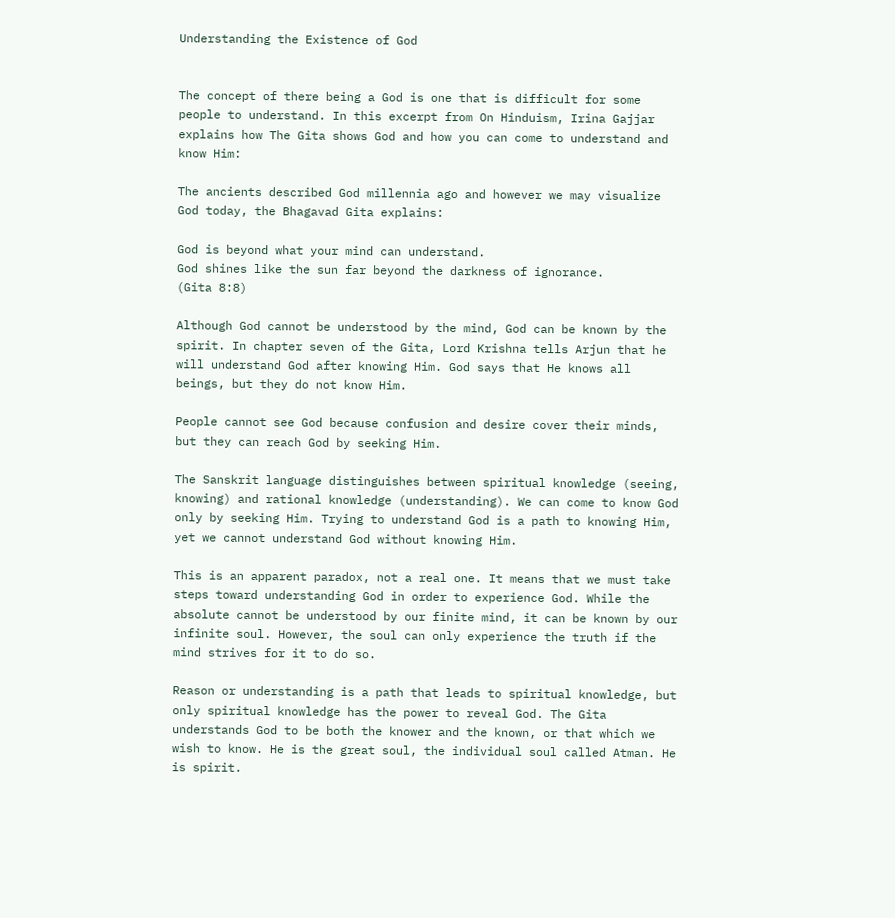Understanding the Existence of God


The concept of there being a God is one that is difficult for some people to understand. In this excerpt from On Hinduism, Irina Gajjar explains how The Gita shows God and how you can come to understand and know Him:

The ancients described God millennia ago and however we may visualize God today, the Bhagavad Gita explains:

God is beyond what your mind can understand.
God shines like the sun far beyond the darkness of ignorance.
(Gita 8:8)

Although God cannot be understood by the mind, God can be known by the spirit. In chapter seven of the Gita, Lord Krishna tells Arjun that he will understand God after knowing Him. God says that He knows all beings, but they do not know Him.

People cannot see God because confusion and desire cover their minds, but they can reach God by seeking Him.

The Sanskrit language distinguishes between spiritual knowledge (seeing, knowing) and rational knowledge (understanding). We can come to know God only by seeking Him. Trying to understand God is a path to knowing Him, yet we cannot understand God without knowing Him.

This is an apparent paradox, not a real one. It means that we must take steps toward understanding God in order to experience God. While the absolute cannot be understood by our finite mind, it can be known by our infinite soul. However, the soul can only experience the truth if the mind strives for it to do so.

Reason or understanding is a path that leads to spiritual knowledge, but only spiritual knowledge has the power to reveal God. The Gita understands God to be both the knower and the known, or that which we wish to know. He is the great soul, the individual soul called Atman. He is spirit.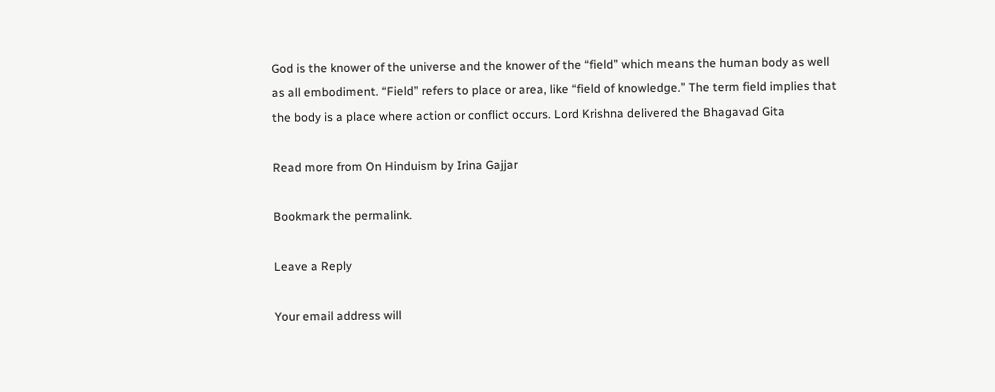God is the knower of the universe and the knower of the “field” which means the human body as well as all embodiment. “Field” refers to place or area, like “field of knowledge.” The term field implies that the body is a place where action or conflict occurs. Lord Krishna delivered the Bhagavad Gita

Read more from On Hinduism by Irina Gajjar

Bookmark the permalink.

Leave a Reply

Your email address will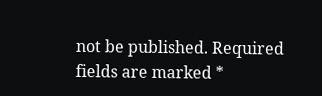not be published. Required fields are marked *